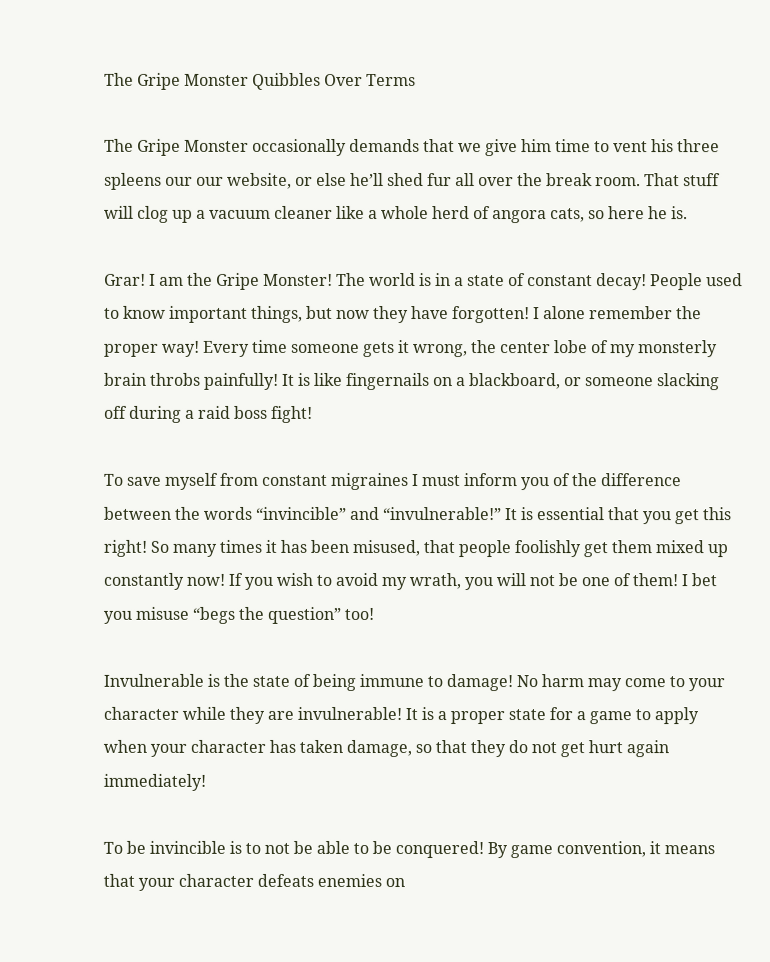The Gripe Monster Quibbles Over Terms

The Gripe Monster occasionally demands that we give him time to vent his three spleens our our website, or else he’ll shed fur all over the break room. That stuff will clog up a vacuum cleaner like a whole herd of angora cats, so here he is.

Grar! I am the Gripe Monster! The world is in a state of constant decay! People used to know important things, but now they have forgotten! I alone remember the proper way! Every time someone gets it wrong, the center lobe of my monsterly brain throbs painfully! It is like fingernails on a blackboard, or someone slacking off during a raid boss fight!

To save myself from constant migraines I must inform you of the difference between the words “invincible” and “invulnerable!” It is essential that you get this right! So many times it has been misused, that people foolishly get them mixed up constantly now! If you wish to avoid my wrath, you will not be one of them! I bet you misuse “begs the question” too!

Invulnerable is the state of being immune to damage! No harm may come to your character while they are invulnerable! It is a proper state for a game to apply when your character has taken damage, so that they do not get hurt again immediately!

To be invincible is to not be able to be conquered! By game convention, it means that your character defeats enemies on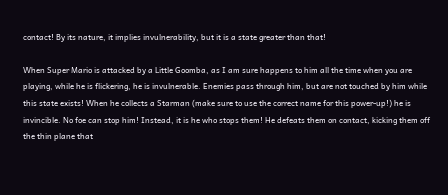contact! By its nature, it implies invulnerability, but it is a state greater than that!

When Super Mario is attacked by a Little Goomba, as I am sure happens to him all the time when you are playing, while he is flickering, he is invulnerable. Enemies pass through him, but are not touched by him while this state exists! When he collects a Starman (make sure to use the correct name for this power-up!) he is invincible. No foe can stop him! Instead, it is he who stops them! He defeats them on contact, kicking them off the thin plane that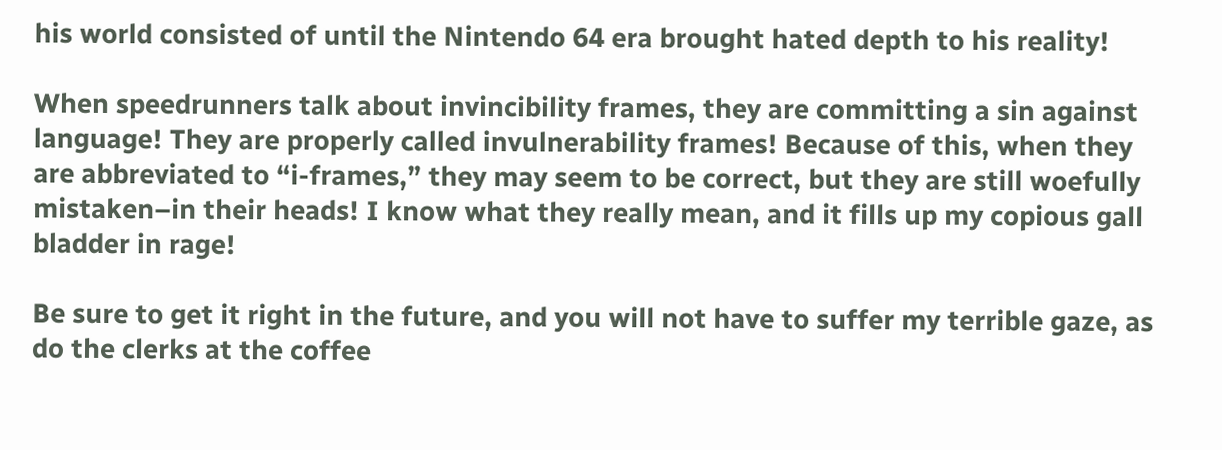his world consisted of until the Nintendo 64 era brought hated depth to his reality!

When speedrunners talk about invincibility frames, they are committing a sin against language! They are properly called invulnerability frames! Because of this, when they are abbreviated to “i-frames,” they may seem to be correct, but they are still woefully mistaken–in their heads! I know what they really mean, and it fills up my copious gall bladder in rage!

Be sure to get it right in the future, and you will not have to suffer my terrible gaze, as do the clerks at the coffee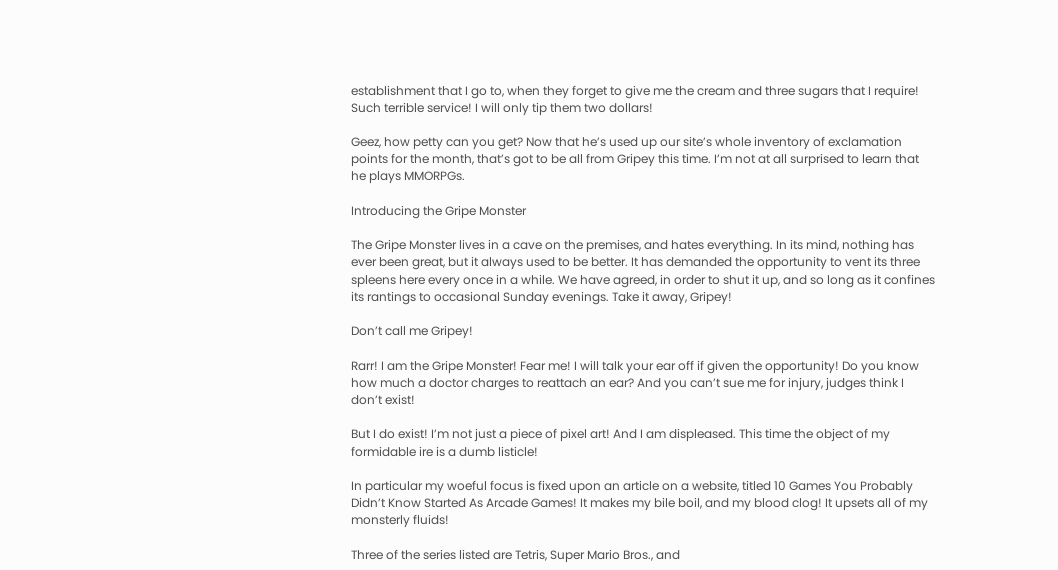establishment that I go to, when they forget to give me the cream and three sugars that I require! Such terrible service! I will only tip them two dollars!

Geez, how petty can you get? Now that he’s used up our site’s whole inventory of exclamation points for the month, that’s got to be all from Gripey this time. I’m not at all surprised to learn that he plays MMORPGs.

Introducing the Gripe Monster

The Gripe Monster lives in a cave on the premises, and hates everything. In its mind, nothing has ever been great, but it always used to be better. It has demanded the opportunity to vent its three spleens here every once in a while. We have agreed, in order to shut it up, and so long as it confines its rantings to occasional Sunday evenings. Take it away, Gripey!

Don’t call me Gripey!

Rarr! I am the Gripe Monster! Fear me! I will talk your ear off if given the opportunity! Do you know how much a doctor charges to reattach an ear? And you can’t sue me for injury, judges think I don’t exist!

But I do exist! I’m not just a piece of pixel art! And I am displeased. This time the object of my formidable ire is a dumb listicle!

In particular my woeful focus is fixed upon an article on a website, titled 10 Games You Probably Didn’t Know Started As Arcade Games! It makes my bile boil, and my blood clog! It upsets all of my monsterly fluids!

Three of the series listed are Tetris, Super Mario Bros., and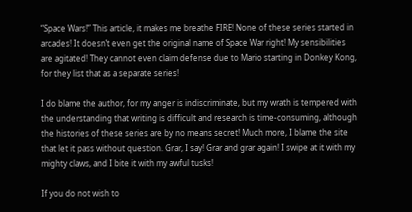“Space Wars!” This article, it makes me breathe FIRE! None of these series started in arcades! It doesn’t even get the original name of Space War right! My sensibilities are agitated! They cannot even claim defense due to Mario starting in Donkey Kong, for they list that as a separate series!

I do blame the author, for my anger is indiscriminate, but my wrath is tempered with the understanding that writing is difficult and research is time-consuming, although the histories of these series are by no means secret! Much more, I blame the site that let it pass without question. Grar, I say! Grar and grar again! I swipe at it with my mighty claws, and I bite it with my awful tusks!

If you do not wish to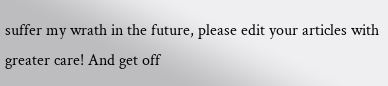suffer my wrath in the future, please edit your articles with greater care! And get off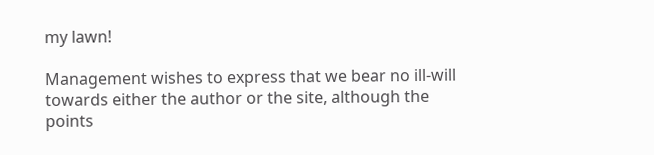my lawn!

Management wishes to express that we bear no ill-will towards either the author or the site, although the points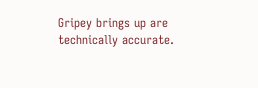Gripey brings up are technically accurate.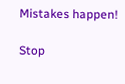Mistakes happen!

Stop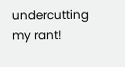undercutting my rant!